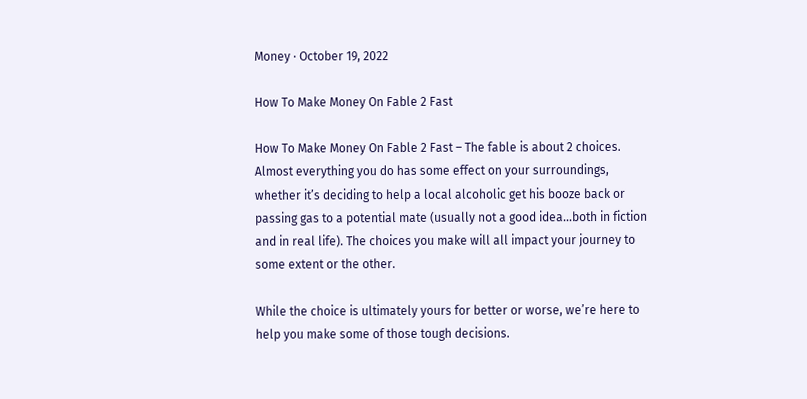Money · October 19, 2022

How To Make Money On Fable 2 Fast

How To Make Money On Fable 2 Fast – The fable is about 2 choices. Almost everything you do has some effect on your surroundings, whether it’s deciding to help a local alcoholic get his booze back or passing gas to a potential mate (usually not a good idea…both in fiction and in real life). The choices you make will all impact your journey to some extent or the other.

While the choice is ultimately yours for better or worse, we’re here to help you make some of those tough decisions.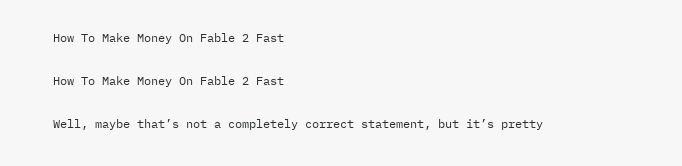How To Make Money On Fable 2 Fast

How To Make Money On Fable 2 Fast

Well, maybe that’s not a completely correct statement, but it’s pretty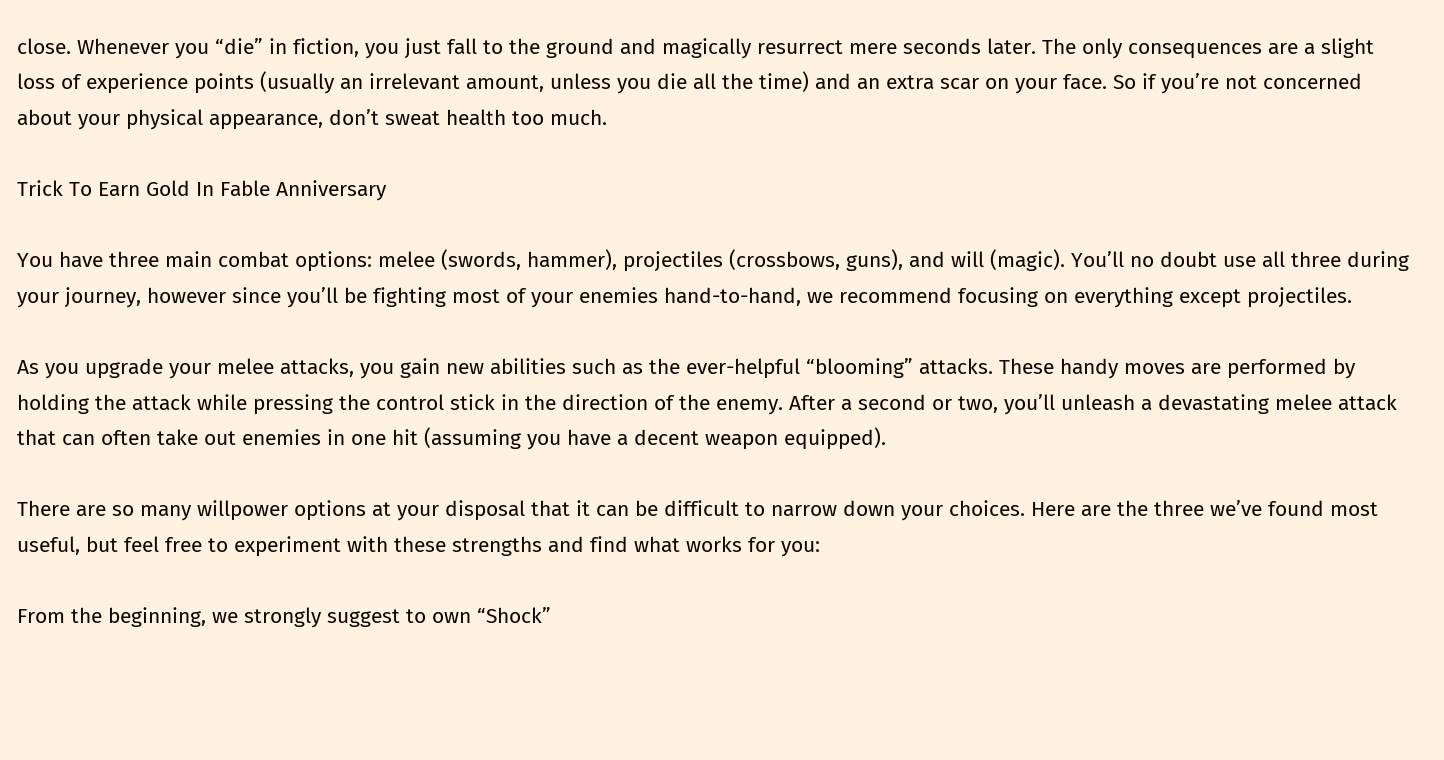close. Whenever you “die” in fiction, you just fall to the ground and magically resurrect mere seconds later. The only consequences are a slight loss of experience points (usually an irrelevant amount, unless you die all the time) and an extra scar on your face. So if you’re not concerned about your physical appearance, don’t sweat health too much.

Trick To Earn Gold In Fable Anniversary

You have three main combat options: melee (swords, hammer), projectiles (crossbows, guns), and will (magic). You’ll no doubt use all three during your journey, however since you’ll be fighting most of your enemies hand-to-hand, we recommend focusing on everything except projectiles.

As you upgrade your melee attacks, you gain new abilities such as the ever-helpful “blooming” attacks. These handy moves are performed by holding the attack while pressing the control stick in the direction of the enemy. After a second or two, you’ll unleash a devastating melee attack that can often take out enemies in one hit (assuming you have a decent weapon equipped).

There are so many willpower options at your disposal that it can be difficult to narrow down your choices. Here are the three we’ve found most useful, but feel free to experiment with these strengths and find what works for you:

From the beginning, we strongly suggest to own “Shock”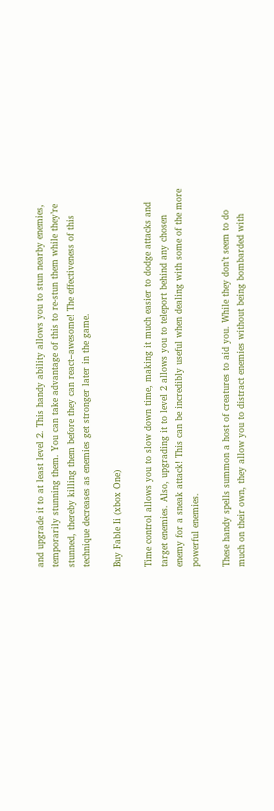and upgrade it to at least level 2. This handy ability allows you to stun nearby enemies, temporarily stunning them. You can take advantage of this to re-stun them while they’re stunned, thereby killing them before they can react–awesome! The effectiveness of this technique decreases as enemies get stronger later in the game.

Buy Fable Ii (xbox One)

Time control allows you to slow down time, making it much easier to dodge attacks and target enemies. Also, upgrading it to level 2 allows you to teleport behind any chosen enemy for a sneak attack! This can be incredibly useful when dealing with some of the more powerful enemies.

These handy spells summon a host of creatures to aid you. While they don’t seem to do much on their own, they allow you to distract enemies without being bombarded with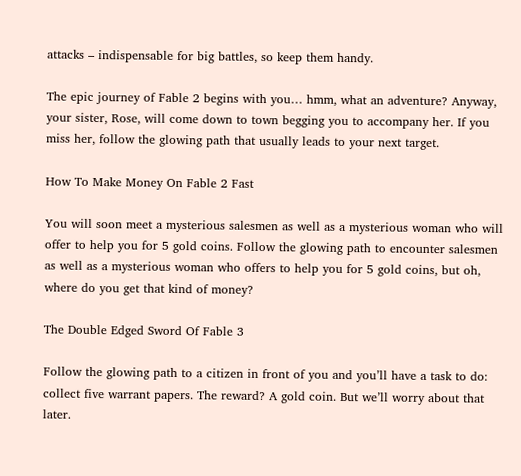attacks – indispensable for big battles, so keep them handy.

The epic journey of Fable 2 begins with you… hmm, what an adventure? Anyway, your sister, Rose, will come down to town begging you to accompany her. If you miss her, follow the glowing path that usually leads to your next target.

How To Make Money On Fable 2 Fast

You will soon meet a mysterious salesmen as well as a mysterious woman who will offer to help you for 5 gold coins. Follow the glowing path to encounter salesmen as well as a mysterious woman who offers to help you for 5 gold coins, but oh, where do you get that kind of money?

The Double Edged Sword Of Fable 3

Follow the glowing path to a citizen in front of you and you’ll have a task to do: collect five warrant papers. The reward? A gold coin. But we’ll worry about that later.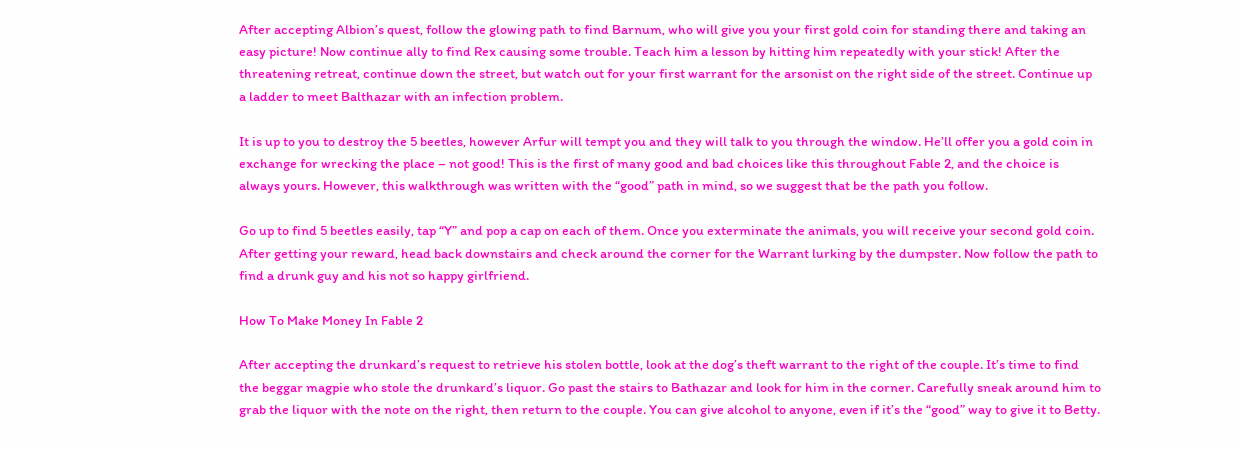After accepting Albion’s quest, follow the glowing path to find Barnum, who will give you your first gold coin for standing there and taking an easy picture! Now continue ally to find Rex causing some trouble. Teach him a lesson by hitting him repeatedly with your stick! After the threatening retreat, continue down the street, but watch out for your first warrant for the arsonist on the right side of the street. Continue up a ladder to meet Balthazar with an infection problem.

It is up to you to destroy the 5 beetles, however Arfur will tempt you and they will talk to you through the window. He’ll offer you a gold coin in exchange for wrecking the place – not good! This is the first of many good and bad choices like this throughout Fable 2, and the choice is always yours. However, this walkthrough was written with the “good” path in mind, so we suggest that be the path you follow.

Go up to find 5 beetles easily, tap “Y” and pop a cap on each of them. Once you exterminate the animals, you will receive your second gold coin. After getting your reward, head back downstairs and check around the corner for the Warrant lurking by the dumpster. Now follow the path to find a drunk guy and his not so happy girlfriend.

How To Make Money In Fable 2

After accepting the drunkard’s request to retrieve his stolen bottle, look at the dog’s theft warrant to the right of the couple. It’s time to find the beggar magpie who stole the drunkard’s liquor. Go past the stairs to Bathazar and look for him in the corner. Carefully sneak around him to grab the liquor with the note on the right, then return to the couple. You can give alcohol to anyone, even if it’s the “good” way to give it to Betty.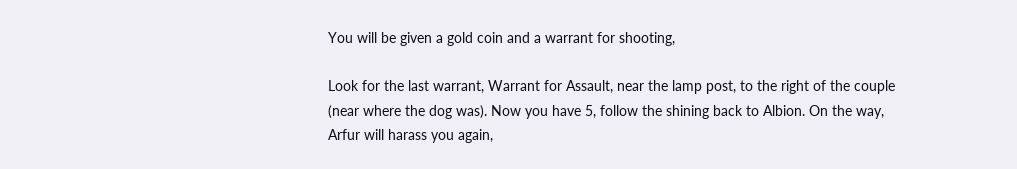You will be given a gold coin and a warrant for shooting,

Look for the last warrant, Warrant for Assault, near the lamp post, to the right of the couple (near where the dog was). Now you have 5, follow the shining back to Albion. On the way, Arfur will harass you again,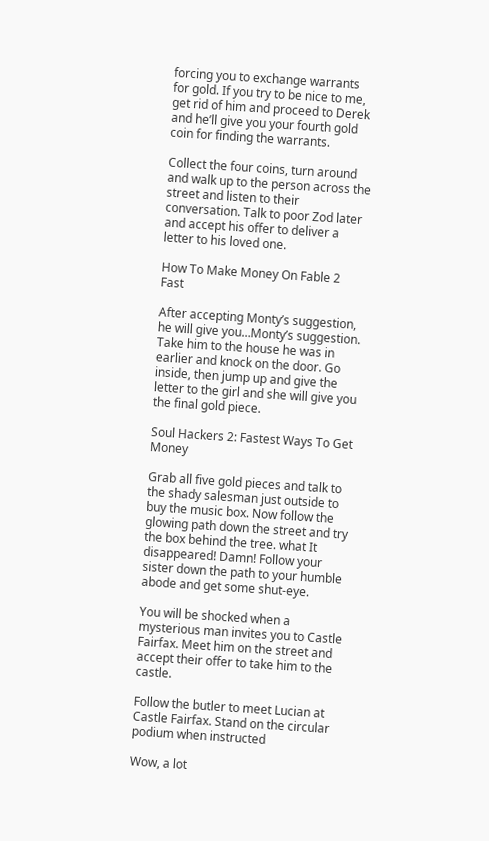forcing you to exchange warrants for gold. If you try to be nice to me, get rid of him and proceed to Derek and he’ll give you your fourth gold coin for finding the warrants.

Collect the four coins, turn around and walk up to the person across the street and listen to their conversation. Talk to poor Zod later and accept his offer to deliver a letter to his loved one.

How To Make Money On Fable 2 Fast

After accepting Monty’s suggestion, he will give you…Monty’s suggestion. Take him to the house he was in earlier and knock on the door. Go inside, then jump up and give the letter to the girl and she will give you the final gold piece.

Soul Hackers 2: Fastest Ways To Get Money

Grab all five gold pieces and talk to the shady salesman just outside to buy the music box. Now follow the glowing path down the street and try the box behind the tree. what It disappeared! Damn! Follow your sister down the path to your humble abode and get some shut-eye.

You will be shocked when a mysterious man invites you to Castle Fairfax. Meet him on the street and accept their offer to take him to the castle.

Follow the butler to meet Lucian at Castle Fairfax. Stand on the circular podium when instructed

Wow, a lot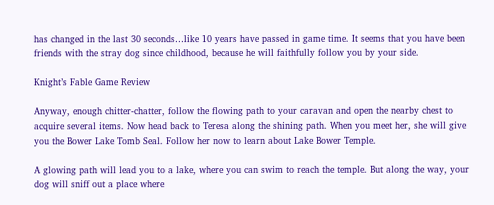has changed in the last 30 seconds…like 10 years have passed in game time. It seems that you have been friends with the stray dog since childhood, because he will faithfully follow you by your side.

Knight’s Fable Game Review

Anyway, enough chitter-chatter, follow the flowing path to your caravan and open the nearby chest to acquire several items. Now head back to Teresa along the shining path. When you meet her, she will give you the Bower Lake Tomb Seal. Follow her now to learn about Lake Bower Temple.

A glowing path will lead you to a lake, where you can swim to reach the temple. But along the way, your dog will sniff out a place where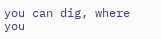you can dig, where you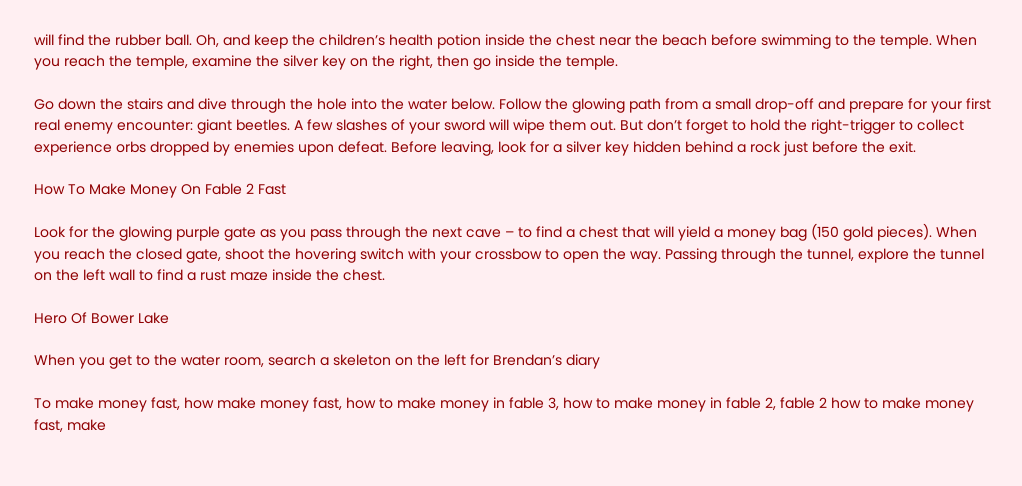will find the rubber ball. Oh, and keep the children’s health potion inside the chest near the beach before swimming to the temple. When you reach the temple, examine the silver key on the right, then go inside the temple.

Go down the stairs and dive through the hole into the water below. Follow the glowing path from a small drop-off and prepare for your first real enemy encounter: giant beetles. A few slashes of your sword will wipe them out. But don’t forget to hold the right-trigger to collect experience orbs dropped by enemies upon defeat. Before leaving, look for a silver key hidden behind a rock just before the exit.

How To Make Money On Fable 2 Fast

Look for the glowing purple gate as you pass through the next cave – to find a chest that will yield a money bag (150 gold pieces). When you reach the closed gate, shoot the hovering switch with your crossbow to open the way. Passing through the tunnel, explore the tunnel on the left wall to find a rust maze inside the chest.

Hero Of Bower Lake

When you get to the water room, search a skeleton on the left for Brendan’s diary

To make money fast, how make money fast, how to make money in fable 3, how to make money in fable 2, fable 2 how to make money fast, make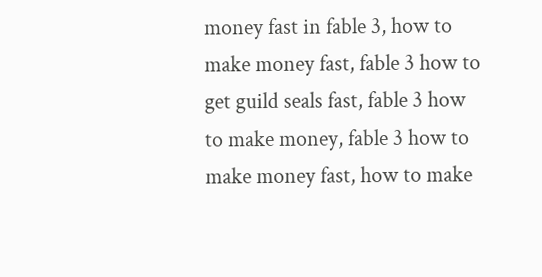money fast in fable 3, how to make money fast, fable 3 how to get guild seals fast, fable 3 how to make money, fable 3 how to make money fast, how to make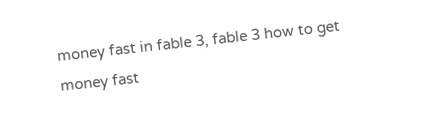money fast in fable 3, fable 3 how to get money fast